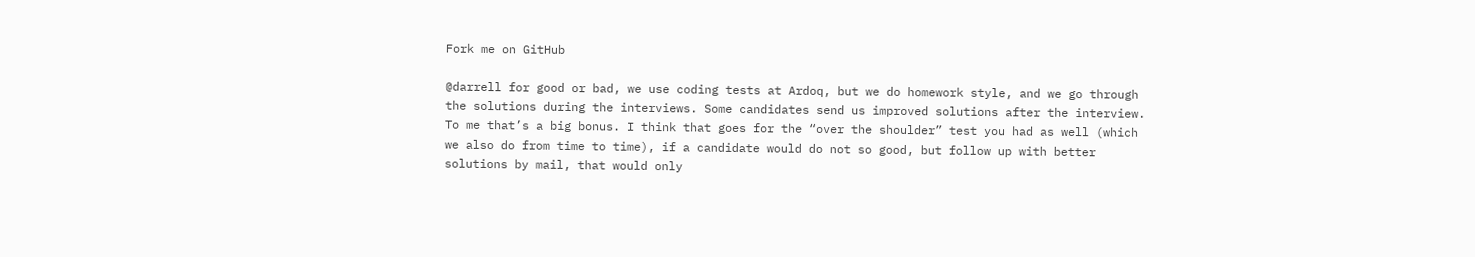Fork me on GitHub

@darrell for good or bad, we use coding tests at Ardoq, but we do homework style, and we go through the solutions during the interviews. Some candidates send us improved solutions after the interview. To me that’s a big bonus. I think that goes for the “over the shoulder” test you had as well (which we also do from time to time), if a candidate would do not so good, but follow up with better solutions by mail, that would only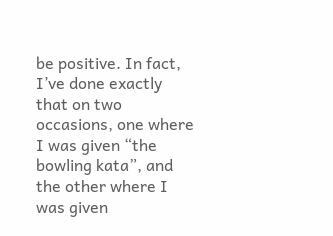be positive. In fact, I’ve done exactly that on two occasions, one where I was given “the bowling kata”, and the other where I was given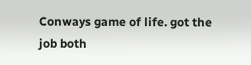Conways game of life. got the job both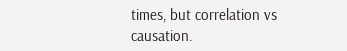times, but correlation vs causation.